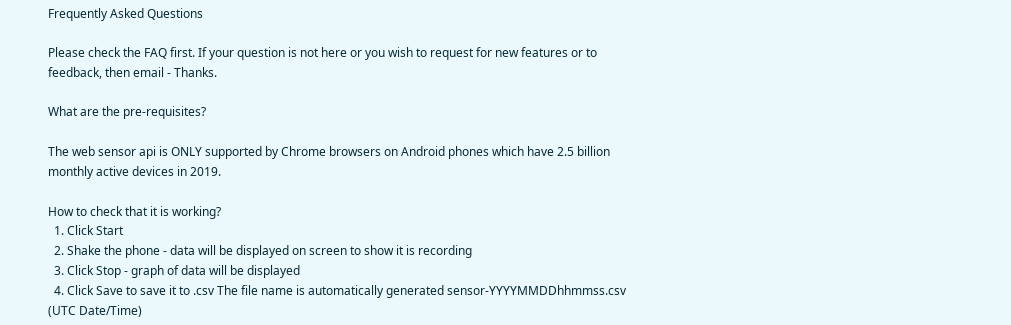Frequently Asked Questions

Please check the FAQ first. If your question is not here or you wish to request for new features or to feedback, then email - Thanks.

What are the pre-requisites?

The web sensor api is ONLY supported by Chrome browsers on Android phones which have 2.5 billion monthly active devices in 2019.

How to check that it is working?
  1. Click Start
  2. Shake the phone - data will be displayed on screen to show it is recording
  3. Click Stop - graph of data will be displayed
  4. Click Save to save it to .csv The file name is automatically generated sensor-YYYYMMDDhhmmss.csv (UTC Date/Time)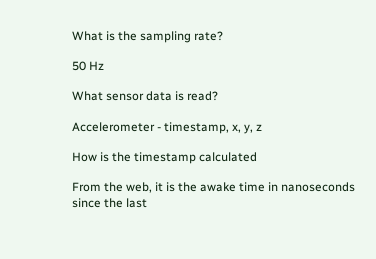What is the sampling rate?

50 Hz

What sensor data is read?

Accelerometer - timestamp, x, y, z

How is the timestamp calculated

From the web, it is the awake time in nanoseconds since the last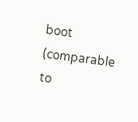boot (comparable to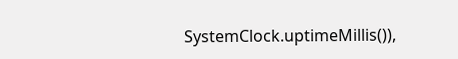SystemClock.uptimeMillis()),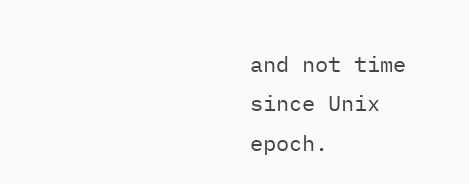and not time since Unix epoch.